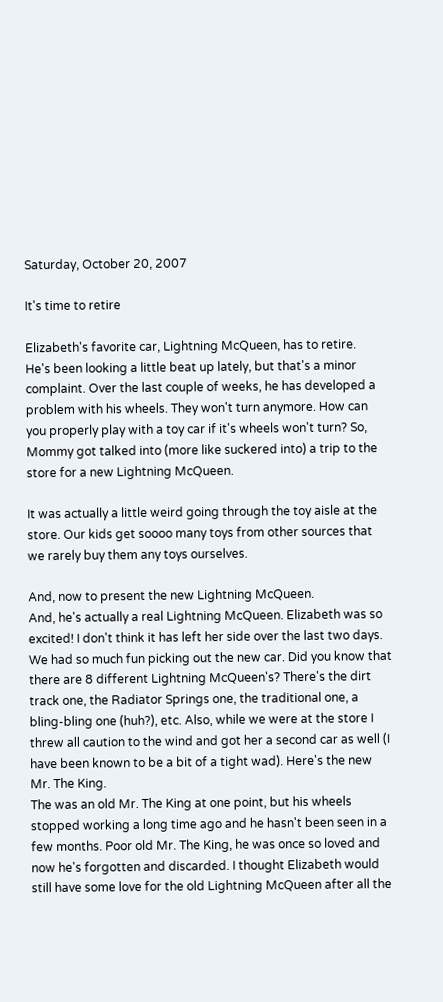Saturday, October 20, 2007

It's time to retire

Elizabeth's favorite car, Lightning McQueen, has to retire.
He's been looking a little beat up lately, but that's a minor complaint. Over the last couple of weeks, he has developed a problem with his wheels. They won't turn anymore. How can you properly play with a toy car if it's wheels won't turn? So, Mommy got talked into (more like suckered into) a trip to the store for a new Lightning McQueen.

It was actually a little weird going through the toy aisle at the store. Our kids get soooo many toys from other sources that we rarely buy them any toys ourselves.

And, now to present the new Lightning McQueen.
And, he's actually a real Lightning McQueen. Elizabeth was so excited! I don't think it has left her side over the last two days. We had so much fun picking out the new car. Did you know that there are 8 different Lightning McQueen's? There's the dirt track one, the Radiator Springs one, the traditional one, a bling-bling one (huh?), etc. Also, while we were at the store I threw all caution to the wind and got her a second car as well (I have been known to be a bit of a tight wad). Here's the new Mr. The King.
The was an old Mr. The King at one point, but his wheels stopped working a long time ago and he hasn't been seen in a few months. Poor old Mr. The King, he was once so loved and now he's forgotten and discarded. I thought Elizabeth would still have some love for the old Lightning McQueen after all the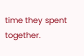time they spent together.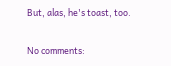But, alas, he's toast, too.

No comments: